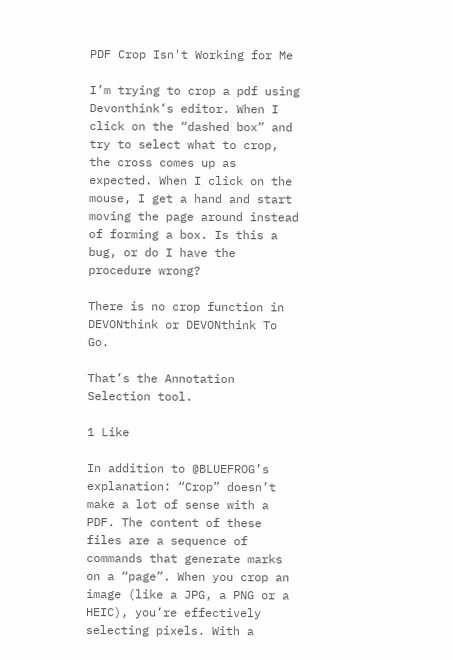PDF Crop Isn't Working for Me

I’m trying to crop a pdf using Devonthink’s editor. When I click on the “dashed box” and try to select what to crop, the cross comes up as expected. When I click on the mouse, I get a hand and start moving the page around instead of forming a box. Is this a bug, or do I have the procedure wrong?

There is no crop function in DEVONthink or DEVONthink To Go.

That’s the Annotation Selection tool.

1 Like

In addition to @BLUEFROG’s explanation: “Crop” doesn’t make a lot of sense with a PDF. The content of these files are a sequence of commands that generate marks on a “page”. When you crop an image (like a JPG, a PNG or a HEIC), you’re effectively selecting pixels. With a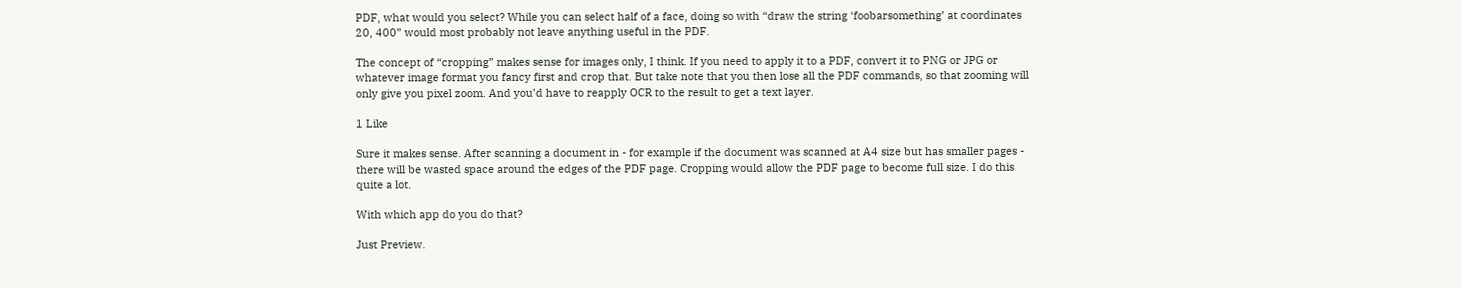PDF, what would you select? While you can select half of a face, doing so with “draw the string ‘foobarsomething’ at coordinates 20, 400” would most probably not leave anything useful in the PDF.

The concept of “cropping” makes sense for images only, I think. If you need to apply it to a PDF, convert it to PNG or JPG or whatever image format you fancy first and crop that. But take note that you then lose all the PDF commands, so that zooming will only give you pixel zoom. And you’d have to reapply OCR to the result to get a text layer.

1 Like

Sure it makes sense. After scanning a document in - for example if the document was scanned at A4 size but has smaller pages - there will be wasted space around the edges of the PDF page. Cropping would allow the PDF page to become full size. I do this quite a lot.

With which app do you do that?

Just Preview.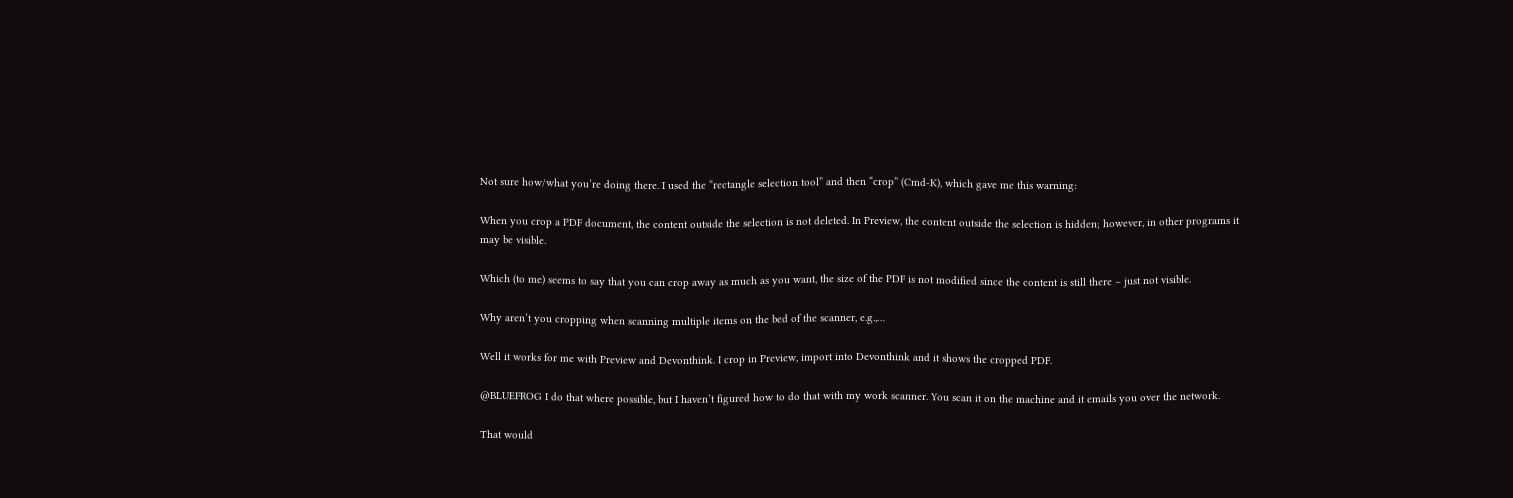Not sure how/what you’re doing there. I used the “rectangle selection tool” and then “crop” (Cmd-K), which gave me this warning:

When you crop a PDF document, the content outside the selection is not deleted. In Preview, the content outside the selection is hidden; however, in other programs it may be visible.

Which (to me) seems to say that you can crop away as much as you want, the size of the PDF is not modified since the content is still there – just not visible.

Why aren’t you cropping when scanning multiple items on the bed of the scanner, e.g.,…

Well it works for me with Preview and Devonthink. I crop in Preview, import into Devonthink and it shows the cropped PDF.

@BLUEFROG I do that where possible, but I haven’t figured how to do that with my work scanner. You scan it on the machine and it emails you over the network.

That would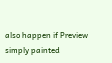also happen if Preview simply painted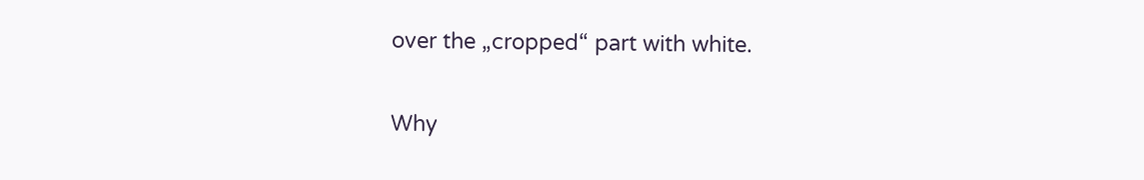over the „cropped“ part with white.

Why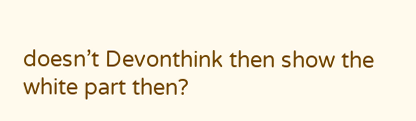doesn’t Devonthink then show the white part then?